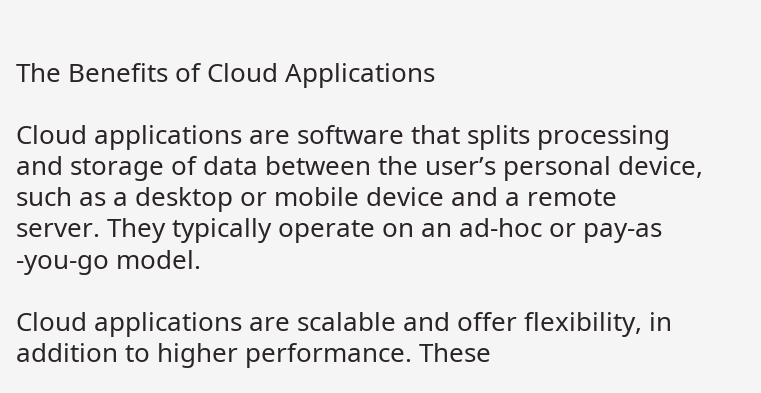The Benefits of Cloud Applications

Cloud applications are software that splits processing and storage of data between the user’s personal device, such as a desktop or mobile device and a remote server. They typically operate on an ad-hoc or pay-as -you-go model.

Cloud applications are scalable and offer flexibility, in addition to higher performance. These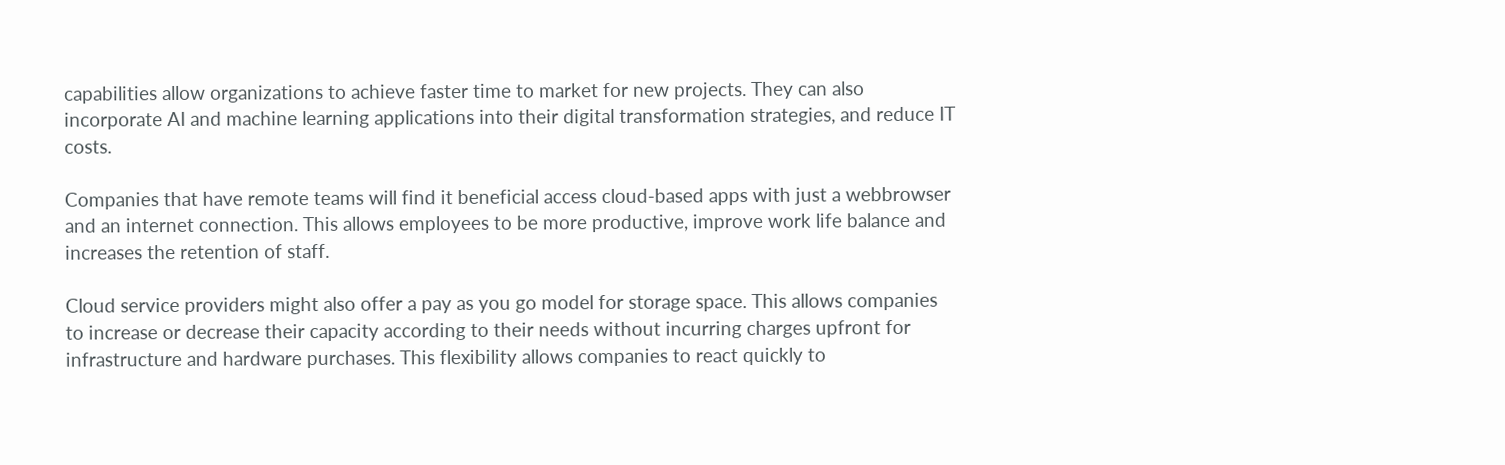capabilities allow organizations to achieve faster time to market for new projects. They can also incorporate AI and machine learning applications into their digital transformation strategies, and reduce IT costs.

Companies that have remote teams will find it beneficial access cloud-based apps with just a webbrowser and an internet connection. This allows employees to be more productive, improve work life balance and increases the retention of staff.

Cloud service providers might also offer a pay as you go model for storage space. This allows companies to increase or decrease their capacity according to their needs without incurring charges upfront for infrastructure and hardware purchases. This flexibility allows companies to react quickly to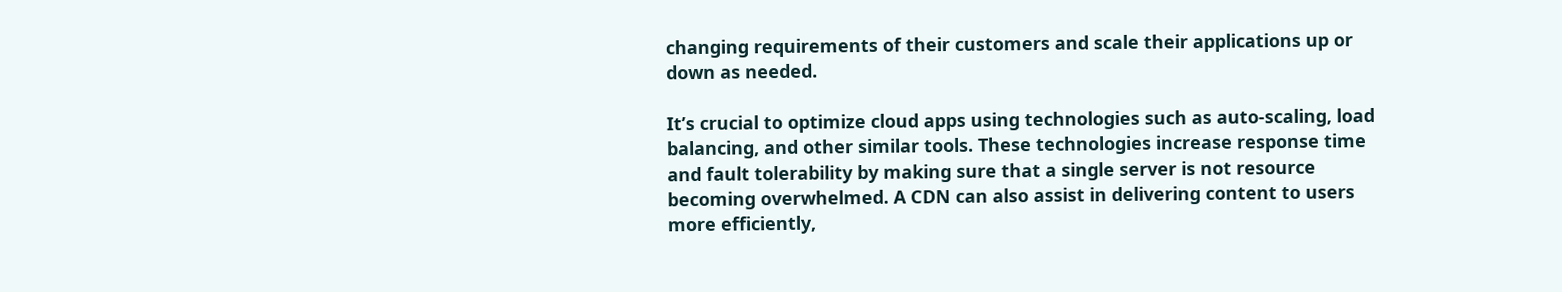changing requirements of their customers and scale their applications up or down as needed.

It’s crucial to optimize cloud apps using technologies such as auto-scaling, load balancing, and other similar tools. These technologies increase response time and fault tolerability by making sure that a single server is not resource becoming overwhelmed. A CDN can also assist in delivering content to users more efficiently,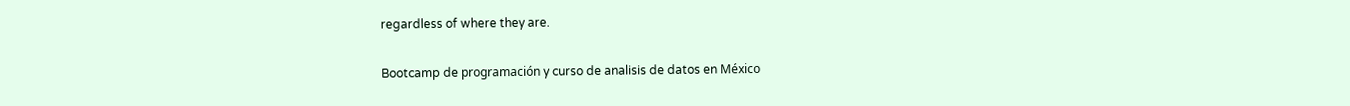regardless of where they are.

Bootcamp de programación y curso de analisis de datos en México